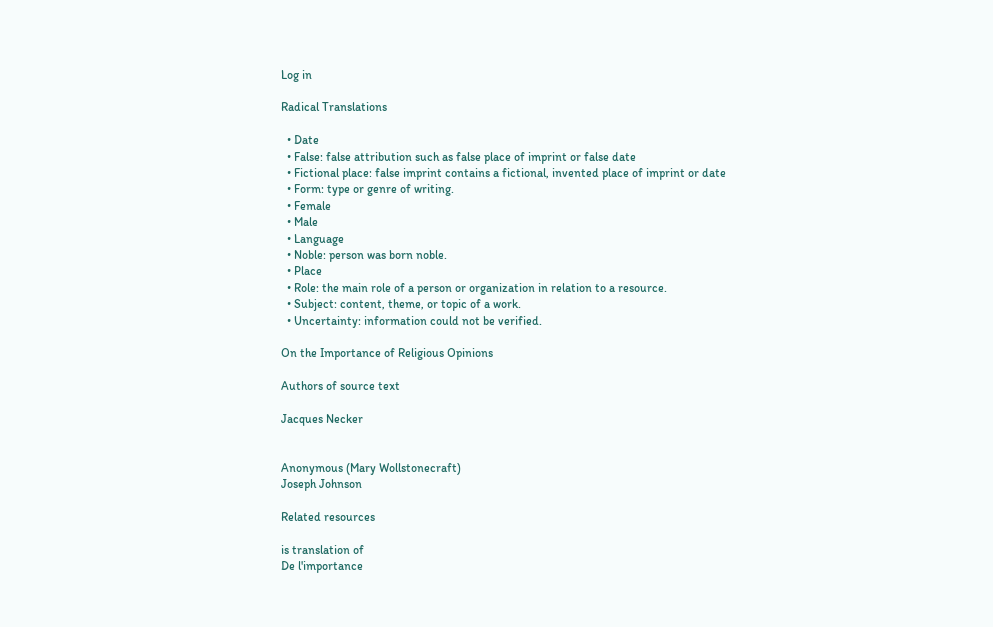Log in

Radical Translations

  • Date
  • False: false attribution such as false place of imprint or false date
  • Fictional place: false imprint contains a fictional, invented place of imprint or date
  • Form: type or genre of writing.
  • Female
  • Male
  • Language
  • Noble: person was born noble.
  • Place
  • Role: the main role of a person or organization in relation to a resource.
  • Subject: content, theme, or topic of a work.
  • Uncertainty: information could not be verified.

On the Importance of Religious Opinions

Authors of source text

Jacques Necker


Anonymous (Mary Wollstonecraft)
Joseph Johnson

Related resources

is translation of
De l'importance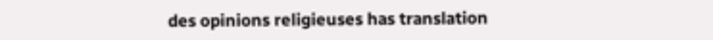des opinions religieuses has translation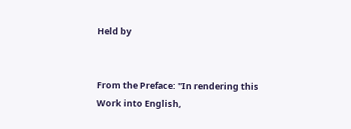Held by


From the Preface: "In rendering this Work into English,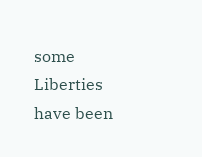some Liberties have been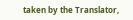taken by the Translator,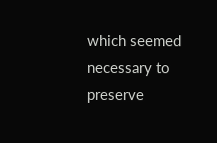which seemed necessary to preserve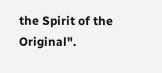the Spirit of the Original".